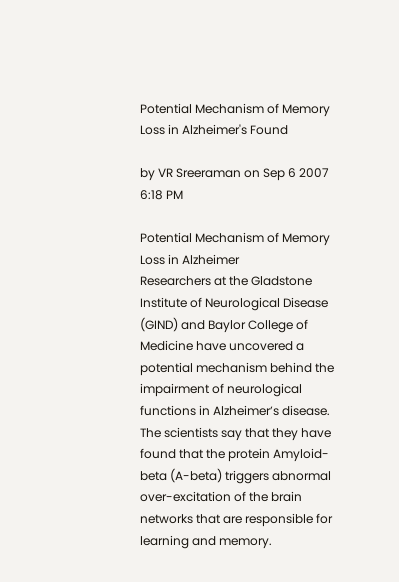Potential Mechanism of Memory Loss in Alzheimer's Found

by VR Sreeraman on Sep 6 2007 6:18 PM

Potential Mechanism of Memory Loss in Alzheimer
Researchers at the Gladstone Institute of Neurological Disease (GIND) and Baylor College of Medicine have uncovered a potential mechanism behind the impairment of neurological functions in Alzheimer’s disease.
The scientists say that they have found that the protein Amyloid-beta (A-beta) triggers abnormal over-excitation of the brain networks that are responsible for learning and memory.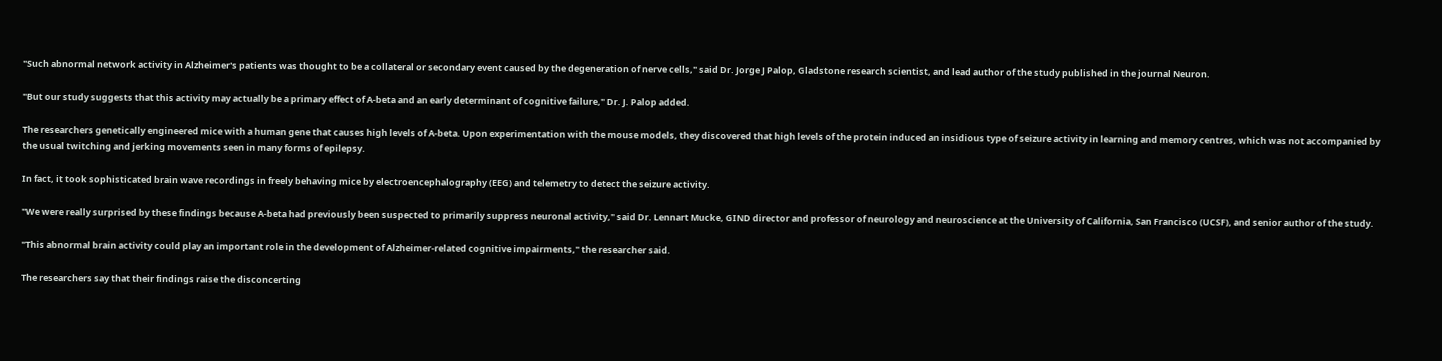"Such abnormal network activity in Alzheimer's patients was thought to be a collateral or secondary event caused by the degeneration of nerve cells," said Dr. Jorge J Palop, Gladstone research scientist, and lead author of the study published in the journal Neuron.

"But our study suggests that this activity may actually be a primary effect of A-beta and an early determinant of cognitive failure," Dr. J. Palop added.

The researchers genetically engineered mice with a human gene that causes high levels of A-beta. Upon experimentation with the mouse models, they discovered that high levels of the protein induced an insidious type of seizure activity in learning and memory centres, which was not accompanied by the usual twitching and jerking movements seen in many forms of epilepsy.

In fact, it took sophisticated brain wave recordings in freely behaving mice by electroencephalography (EEG) and telemetry to detect the seizure activity.

"We were really surprised by these findings because A-beta had previously been suspected to primarily suppress neuronal activity," said Dr. Lennart Mucke, GIND director and professor of neurology and neuroscience at the University of California, San Francisco (UCSF), and senior author of the study.

"This abnormal brain activity could play an important role in the development of Alzheimer-related cognitive impairments," the researcher said.

The researchers say that their findings raise the disconcerting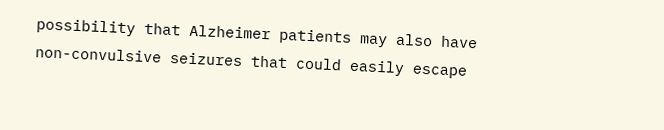possibility that Alzheimer patients may also have non-convulsive seizures that could easily escape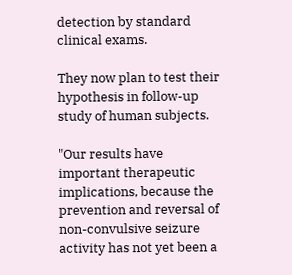detection by standard clinical exams.

They now plan to test their hypothesis in follow-up study of human subjects.

"Our results have important therapeutic implications, because the prevention and reversal of non-convulsive seizure activity has not yet been a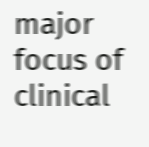major focus of clinical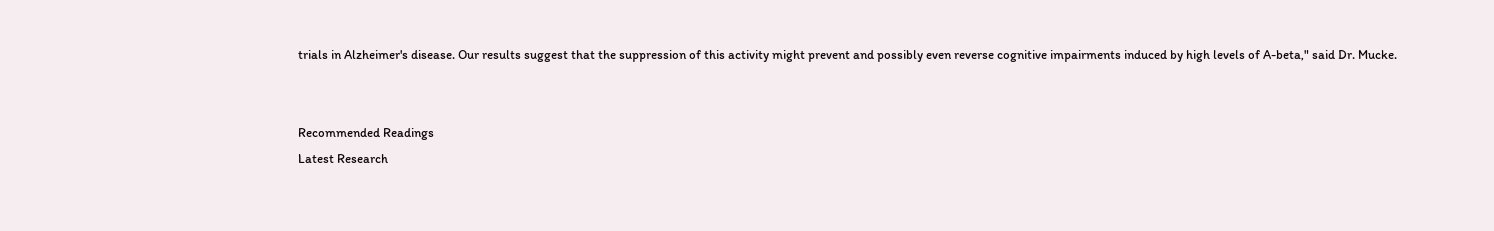trials in Alzheimer's disease. Our results suggest that the suppression of this activity might prevent and possibly even reverse cognitive impairments induced by high levels of A-beta," said Dr. Mucke.


Recommended Readings
Latest Research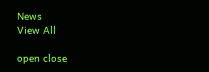News
View All

open close